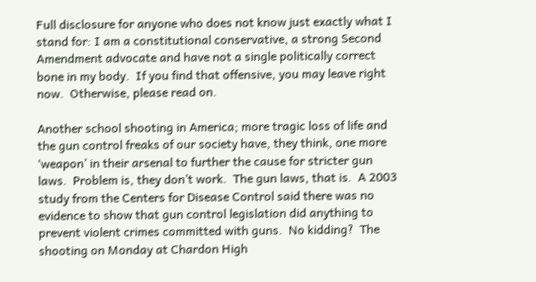Full disclosure for anyone who does not know just exactly what I stand for: I am a constitutional conservative, a strong Second Amendment advocate and have not a single politically correct bone in my body.  If you find that offensive, you may leave right now.  Otherwise, please read on.

Another school shooting in America; more tragic loss of life and the gun control freaks of our society have, they think, one more ‘weapon’ in their arsenal to further the cause for stricter gun laws.  Problem is, they don’t work.  The gun laws, that is.  A 2003 study from the Centers for Disease Control said there was no evidence to show that gun control legislation did anything to prevent violent crimes committed with guns.  No kidding?  The shooting on Monday at Chardon High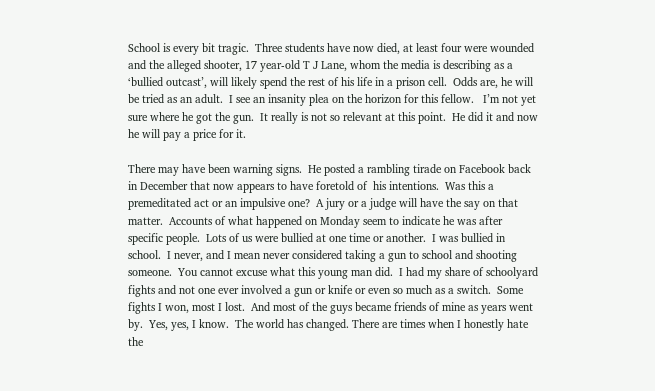School is every bit tragic.  Three students have now died, at least four were wounded and the alleged shooter, 17 year-old T J Lane, whom the media is describing as a ‘bullied outcast’, will likely spend the rest of his life in a prison cell.  Odds are, he will be tried as an adult.  I see an insanity plea on the horizon for this fellow.   I’m not yet sure where he got the gun.  It really is not so relevant at this point.  He did it and now he will pay a price for it.

There may have been warning signs.  He posted a rambling tirade on Facebook back in December that now appears to have foretold of  his intentions.  Was this a premeditated act or an impulsive one?  A jury or a judge will have the say on that matter.  Accounts of what happened on Monday seem to indicate he was after specific people.  Lots of us were bullied at one time or another.  I was bullied in school.  I never, and I mean never considered taking a gun to school and shooting someone.  You cannot excuse what this young man did.  I had my share of schoolyard fights and not one ever involved a gun or knife or even so much as a switch.  Some fights I won, most I lost.  And most of the guys became friends of mine as years went by.  Yes, yes, I know.  The world has changed. There are times when I honestly hate the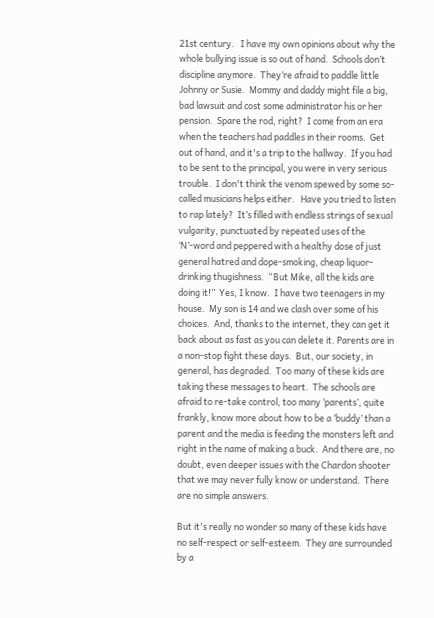21st century.   I have my own opinions about why the whole bullying issue is so out of hand.  Schools don’t discipline anymore.  They’re afraid to paddle little Johnny or Susie.  Mommy and daddy might file a big, bad lawsuit and cost some administrator his or her pension.  Spare the rod, right?  I come from an era when the teachers had paddles in their rooms.  Get out of hand, and it's a trip to the hallway.  If you had to be sent to the principal, you were in very serious trouble.  I don't think the venom spewed by some so-called musicians helps either.   Have you tried to listen to rap lately?  It’s filled with endless strings of sexual vulgarity, punctuated by repeated uses of the ‘N’-word and peppered with a healthy dose of just general hatred and dope-smoking, cheap liquor-drinking thugishness.  “But Mike, all the kids are doing it!”  Yes, I know.  I have two teenagers in my house.  My son is 14 and we clash over some of his choices.  And, thanks to the internet, they can get it back about as fast as you can delete it. Parents are in a non-stop fight these days.  But, our society, in general, has degraded.  Too many of these kids are taking these messages to heart.  The schools are afraid to re-take control, too many ‘parents’, quite frankly, know more about how to be a ‘buddy’ than a parent and the media is feeding the monsters left and right in the name of making a buck.  And there are, no doubt, even deeper issues with the Chardon shooter that we may never fully know or understand.  There are no simple answers.

But it's really no wonder so many of these kids have no self-respect or self-esteem.  They are surrounded by a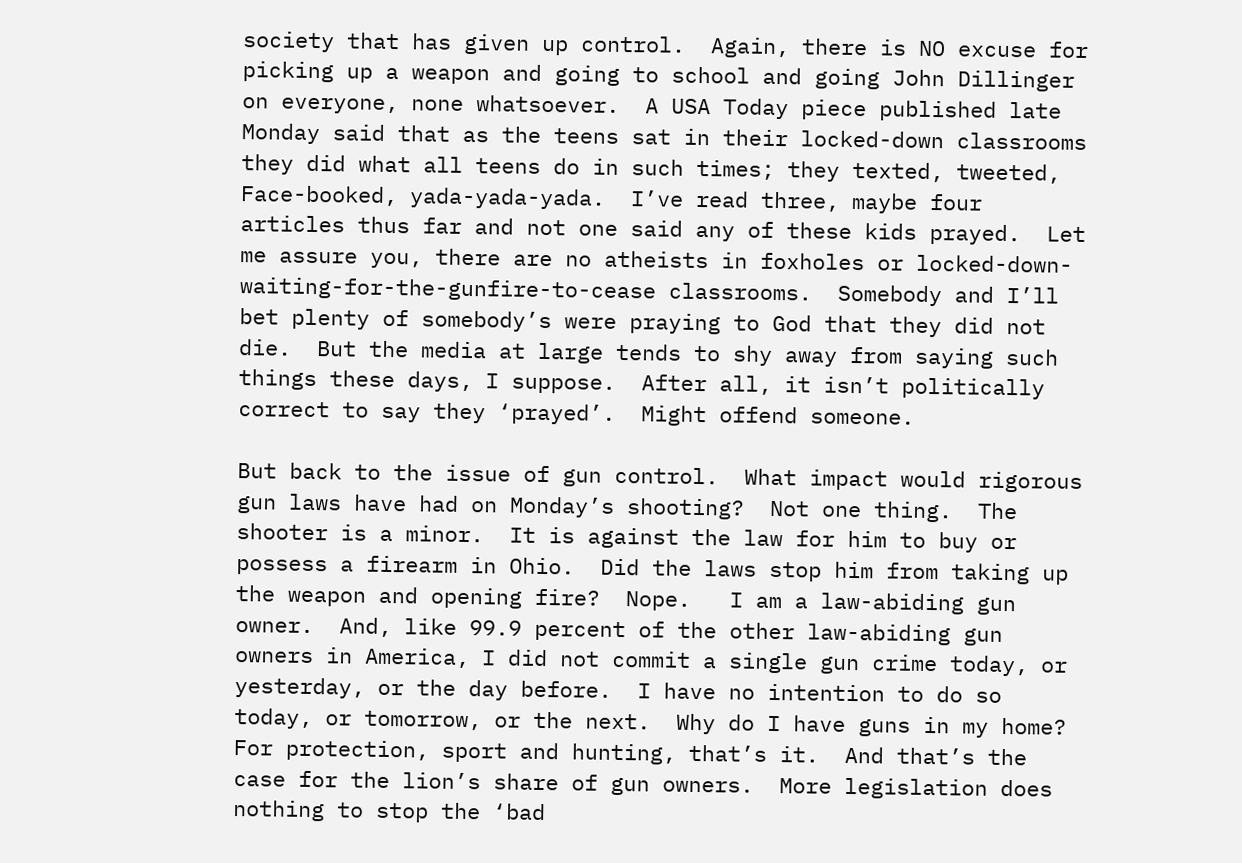society that has given up control.  Again, there is NO excuse for picking up a weapon and going to school and going John Dillinger on everyone, none whatsoever.  A USA Today piece published late Monday said that as the teens sat in their locked-down classrooms they did what all teens do in such times; they texted, tweeted, Face-booked, yada-yada-yada.  I’ve read three, maybe four articles thus far and not one said any of these kids prayed.  Let me assure you, there are no atheists in foxholes or locked-down-waiting-for-the-gunfire-to-cease classrooms.  Somebody and I’ll bet plenty of somebody’s were praying to God that they did not die.  But the media at large tends to shy away from saying such things these days, I suppose.  After all, it isn’t politically correct to say they ‘prayed’.  Might offend someone.

But back to the issue of gun control.  What impact would rigorous gun laws have had on Monday’s shooting?  Not one thing.  The shooter is a minor.  It is against the law for him to buy or possess a firearm in Ohio.  Did the laws stop him from taking up the weapon and opening fire?  Nope.   I am a law-abiding gun owner.  And, like 99.9 percent of the other law-abiding gun owners in America, I did not commit a single gun crime today, or yesterday, or the day before.  I have no intention to do so today, or tomorrow, or the next.  Why do I have guns in my home?  For protection, sport and hunting, that’s it.  And that’s the case for the lion’s share of gun owners.  More legislation does nothing to stop the ‘bad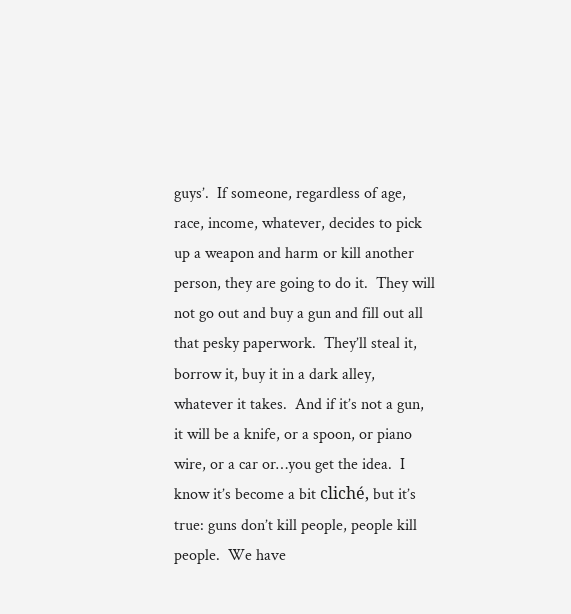guys’.  If someone, regardless of age, race, income, whatever, decides to pick up a weapon and harm or kill another person, they are going to do it.  They will not go out and buy a gun and fill out all that pesky paperwork.  They’ll steal it, borrow it, buy it in a dark alley, whatever it takes.  And if it’s not a gun, it will be a knife, or a spoon, or piano wire, or a car or…you get the idea.  I know it’s become a bit cliché, but it’s true: guns don’t kill people, people kill people.  We have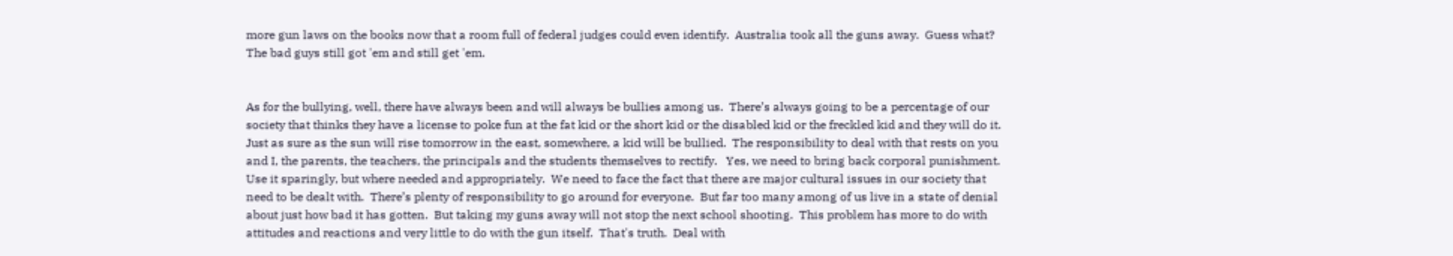more gun laws on the books now that a room full of federal judges could even identify.  Australia took all the guns away.  Guess what?  The bad guys still got 'em and still get 'em.


As for the bullying, well, there have always been and will always be bullies among us.  There’s always going to be a percentage of our society that thinks they have a license to poke fun at the fat kid or the short kid or the disabled kid or the freckled kid and they will do it.  Just as sure as the sun will rise tomorrow in the east, somewhere, a kid will be bullied.  The responsibility to deal with that rests on you and I, the parents, the teachers, the principals and the students themselves to rectify.   Yes, we need to bring back corporal punishment.  Use it sparingly, but where needed and appropriately.  We need to face the fact that there are major cultural issues in our society that need to be dealt with.  There’s plenty of responsibility to go around for everyone.  But far too many among of us live in a state of denial about just how bad it has gotten.  But taking my guns away will not stop the next school shooting.  This problem has more to do with attitudes and reactions and very little to do with the gun itself.  That's truth.  Deal with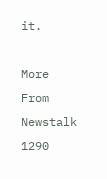it.

More From Newstalk 1290